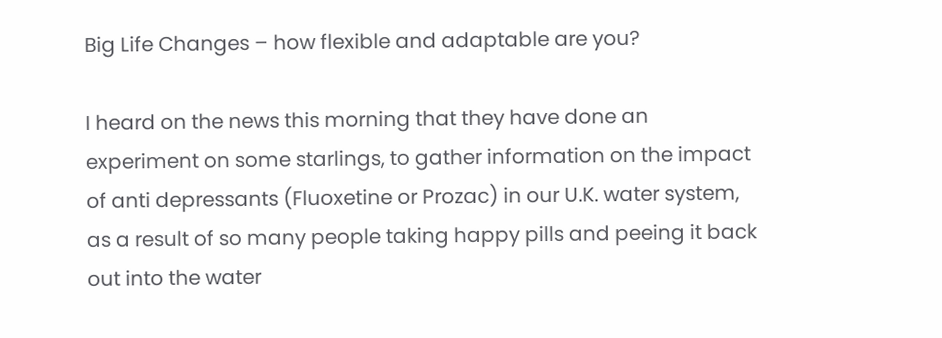Big Life Changes – how flexible and adaptable are you?

I heard on the news this morning that they have done an experiment on some starlings, to gather information on the impact of anti depressants (Fluoxetine or Prozac) in our U.K. water system, as a result of so many people taking happy pills and peeing it back out into the water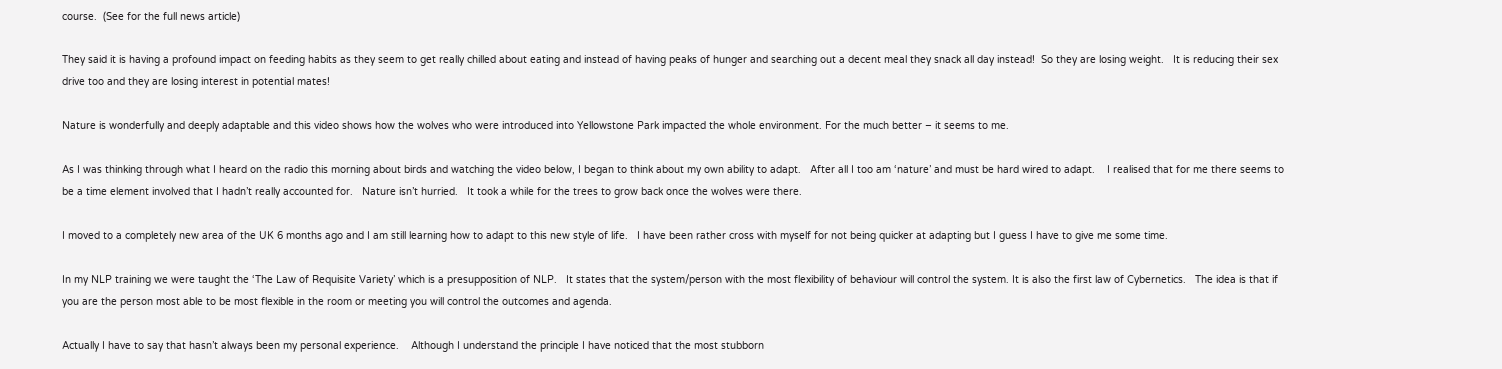course.  (See for the full news article)

They said it is having a profound impact on feeding habits as they seem to get really chilled about eating and instead of having peaks of hunger and searching out a decent meal they snack all day instead!  So they are losing weight.   It is reducing their sex drive too and they are losing interest in potential mates!

Nature is wonderfully and deeply adaptable and this video shows how the wolves who were introduced into Yellowstone Park impacted the whole environment. For the much better – it seems to me.

As I was thinking through what I heard on the radio this morning about birds and watching the video below, I began to think about my own ability to adapt.   After all I too am ‘nature’ and must be hard wired to adapt.    I realised that for me there seems to be a time element involved that I hadn’t really accounted for.   Nature isn’t hurried.   It took a while for the trees to grow back once the wolves were there.

I moved to a completely new area of the UK 6 months ago and I am still learning how to adapt to this new style of life.   I have been rather cross with myself for not being quicker at adapting but I guess I have to give me some time.

In my NLP training we were taught the ‘The Law of Requisite Variety’ which is a presupposition of NLP.   It states that the system/person with the most flexibility of behaviour will control the system. It is also the first law of Cybernetics.   The idea is that if you are the person most able to be most flexible in the room or meeting you will control the outcomes and agenda.

Actually I have to say that hasn’t always been my personal experience.    Although I understand the principle I have noticed that the most stubborn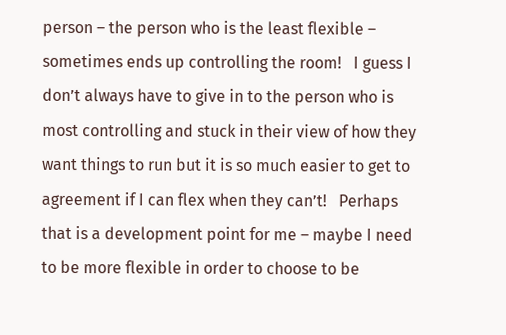person – the person who is the least flexible – sometimes ends up controlling the room!   I guess I don’t always have to give in to the person who is most controlling and stuck in their view of how they want things to run but it is so much easier to get to agreement if I can flex when they can’t!   Perhaps that is a development point for me – maybe I need to be more flexible in order to choose to be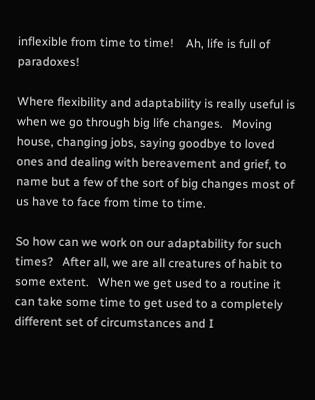inflexible from time to time!    Ah, life is full of paradoxes!

Where flexibility and adaptability is really useful is when we go through big life changes.   Moving house, changing jobs, saying goodbye to loved ones and dealing with bereavement and grief, to name but a few of the sort of big changes most of us have to face from time to time.

So how can we work on our adaptability for such times?   After all, we are all creatures of habit to some extent.   When we get used to a routine it can take some time to get used to a completely different set of circumstances and I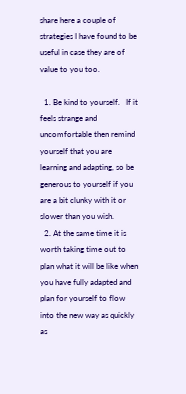share here a couple of strategies I have found to be useful in case they are of value to you too.

  1. Be kind to yourself.   If it feels strange and uncomfortable then remind yourself that you are learning and adapting, so be generous to yourself if you are a bit clunky with it or slower than you wish.
  2. At the same time it is worth taking time out to plan what it will be like when you have fully adapted and plan for yourself to flow into the new way as quickly as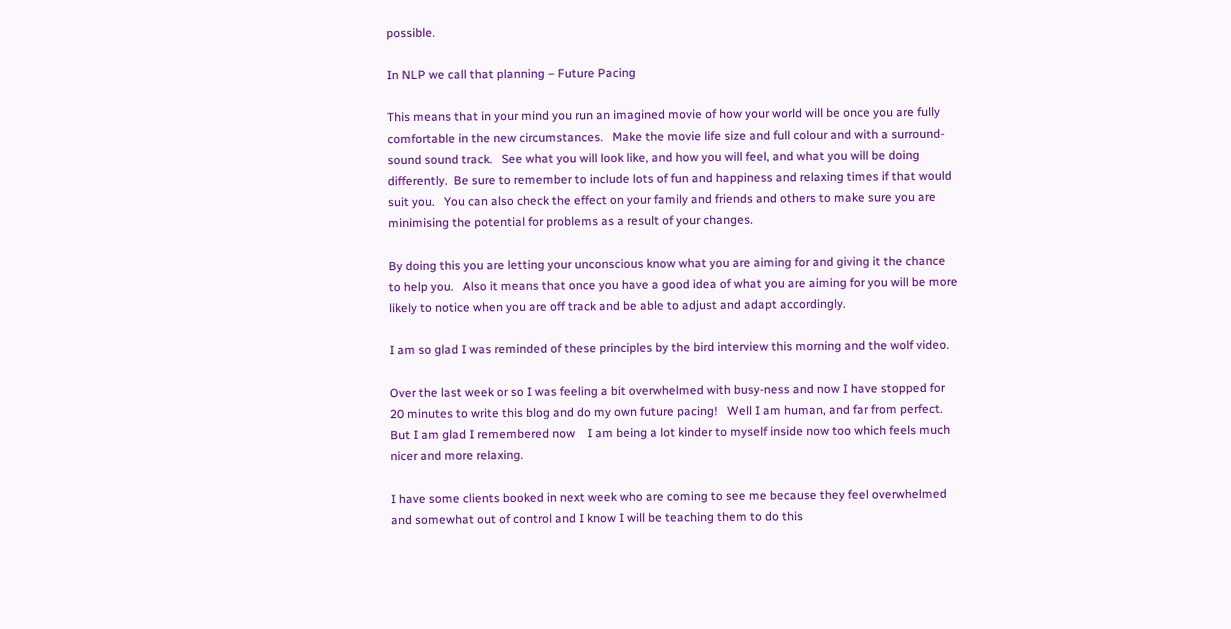possible.

In NLP we call that planning – Future Pacing

This means that in your mind you run an imagined movie of how your world will be once you are fully comfortable in the new circumstances.   Make the movie life size and full colour and with a surround-sound sound track.   See what you will look like, and how you will feel, and what you will be doing differently.  Be sure to remember to include lots of fun and happiness and relaxing times if that would suit you.   You can also check the effect on your family and friends and others to make sure you are minimising the potential for problems as a result of your changes.

By doing this you are letting your unconscious know what you are aiming for and giving it the chance to help you.   Also it means that once you have a good idea of what you are aiming for you will be more likely to notice when you are off track and be able to adjust and adapt accordingly.

I am so glad I was reminded of these principles by the bird interview this morning and the wolf video.

Over the last week or so I was feeling a bit overwhelmed with busy-ness and now I have stopped for 20 minutes to write this blog and do my own future pacing!   Well I am human, and far from perfect.   But I am glad I remembered now    I am being a lot kinder to myself inside now too which feels much nicer and more relaxing.

I have some clients booked in next week who are coming to see me because they feel overwhelmed and somewhat out of control and I know I will be teaching them to do this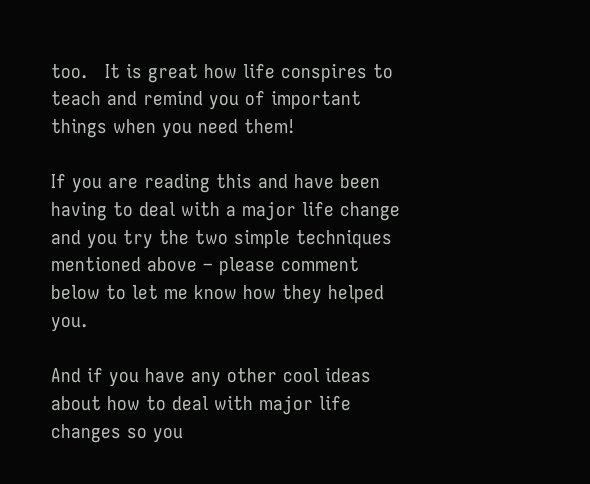too.   It is great how life conspires to teach and remind you of important things when you need them!

If you are reading this and have been having to deal with a major life change and you try the two simple techniques mentioned above – please comment below to let me know how they helped you.

And if you have any other cool ideas about how to deal with major life changes so you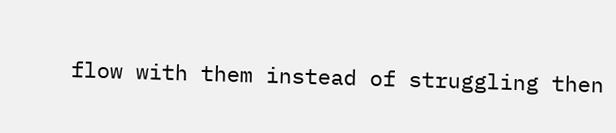flow with them instead of struggling then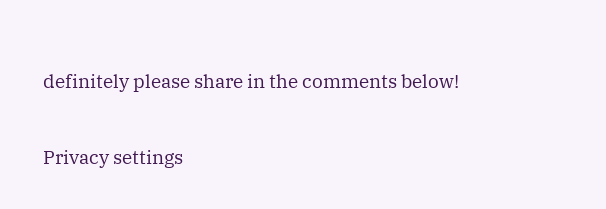definitely please share in the comments below!

Privacy settings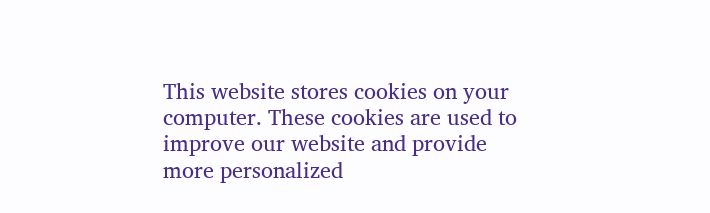This website stores cookies on your computer. These cookies are used to improve our website and provide more personalized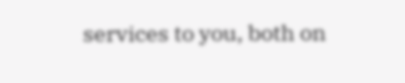services to you, both on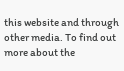this website and through other media. To find out more about the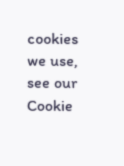cookies we use, see our Cookie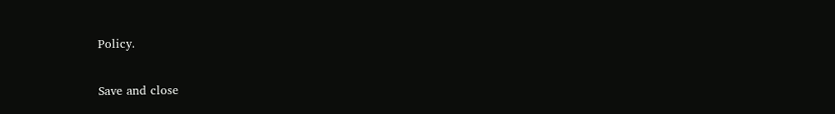Policy.

Save and close